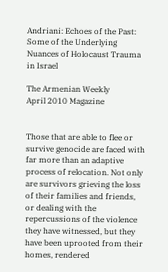Andriani: Echoes of the Past: Some of the Underlying Nuances of Holocaust Trauma in Israel

The Armenian Weekly
April 2010 Magazine


Those that are able to flee or survive genocide are faced with far more than an adaptive process of relocation. Not only are survivors grieving the loss of their families and friends, or dealing with the repercussions of the violence they have witnessed, but they have been uprooted from their homes, rendered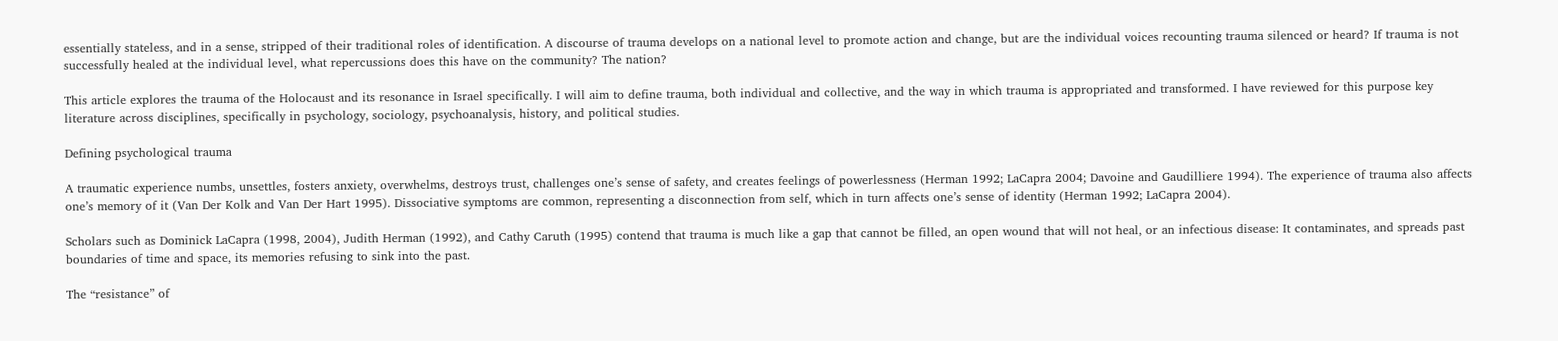essentially stateless, and in a sense, stripped of their traditional roles of identification. A discourse of trauma develops on a national level to promote action and change, but are the individual voices recounting trauma silenced or heard? If trauma is not successfully healed at the individual level, what repercussions does this have on the community? The nation?

This article explores the trauma of the Holocaust and its resonance in Israel specifically. I will aim to define trauma, both individual and collective, and the way in which trauma is appropriated and transformed. I have reviewed for this purpose key literature across disciplines, specifically in psychology, sociology, psychoanalysis, history, and political studies.

Defining psychological trauma

A traumatic experience numbs, unsettles, fosters anxiety, overwhelms, destroys trust, challenges one’s sense of safety, and creates feelings of powerlessness (Herman 1992; LaCapra 2004; Davoine and Gaudilliere 1994). The experience of trauma also affects one’s memory of it (Van Der Kolk and Van Der Hart 1995). Dissociative symptoms are common, representing a disconnection from self, which in turn affects one’s sense of identity (Herman 1992; LaCapra 2004).

Scholars such as Dominick LaCapra (1998, 2004), Judith Herman (1992), and Cathy Caruth (1995) contend that trauma is much like a gap that cannot be filled, an open wound that will not heal, or an infectious disease: It contaminates, and spreads past boundaries of time and space, its memories refusing to sink into the past.

The “resistance” of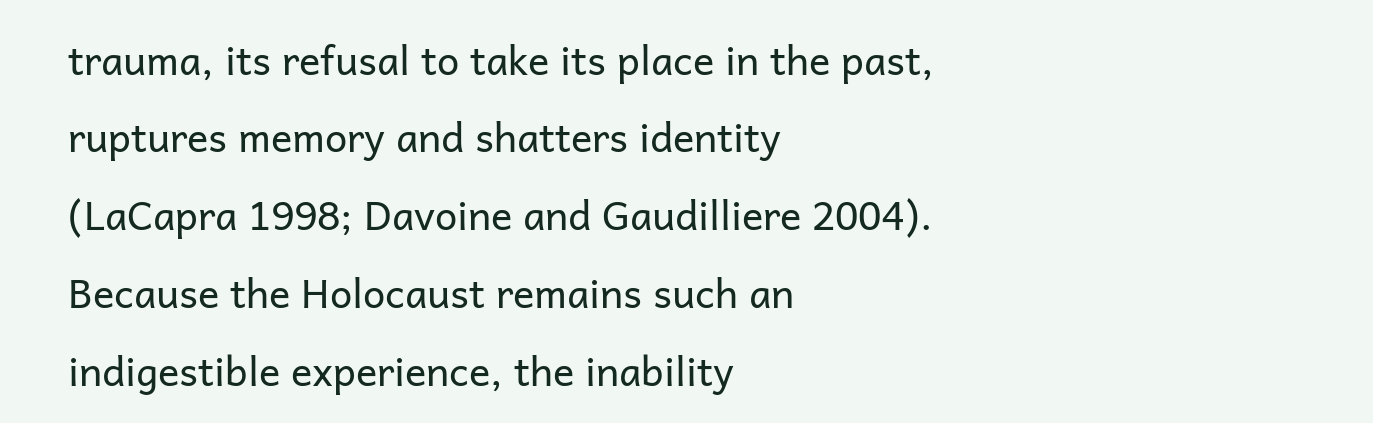trauma, its refusal to take its place in the past, ruptures memory and shatters identity (LaCapra 1998; Davoine and Gaudilliere 2004). Because the Holocaust remains such an indigestible experience, the inability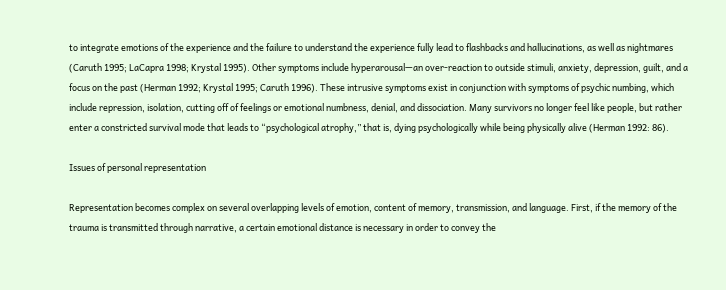to integrate emotions of the experience and the failure to understand the experience fully lead to flashbacks and hallucinations, as well as nightmares (Caruth 1995; LaCapra 1998; Krystal 1995). Other symptoms include hyperarousal—an over-reaction to outside stimuli, anxiety, depression, guilt, and a focus on the past (Herman 1992; Krystal 1995; Caruth 1996). These intrusive symptoms exist in conjunction with symptoms of psychic numbing, which include repression, isolation, cutting off of feelings or emotional numbness, denial, and dissociation. Many survivors no longer feel like people, but rather enter a constricted survival mode that leads to “psychological atrophy,” that is, dying psychologically while being physically alive (Herman 1992: 86).

Issues of personal representation

Representation becomes complex on several overlapping levels of emotion, content of memory, transmission, and language. First, if the memory of the trauma is transmitted through narrative, a certain emotional distance is necessary in order to convey the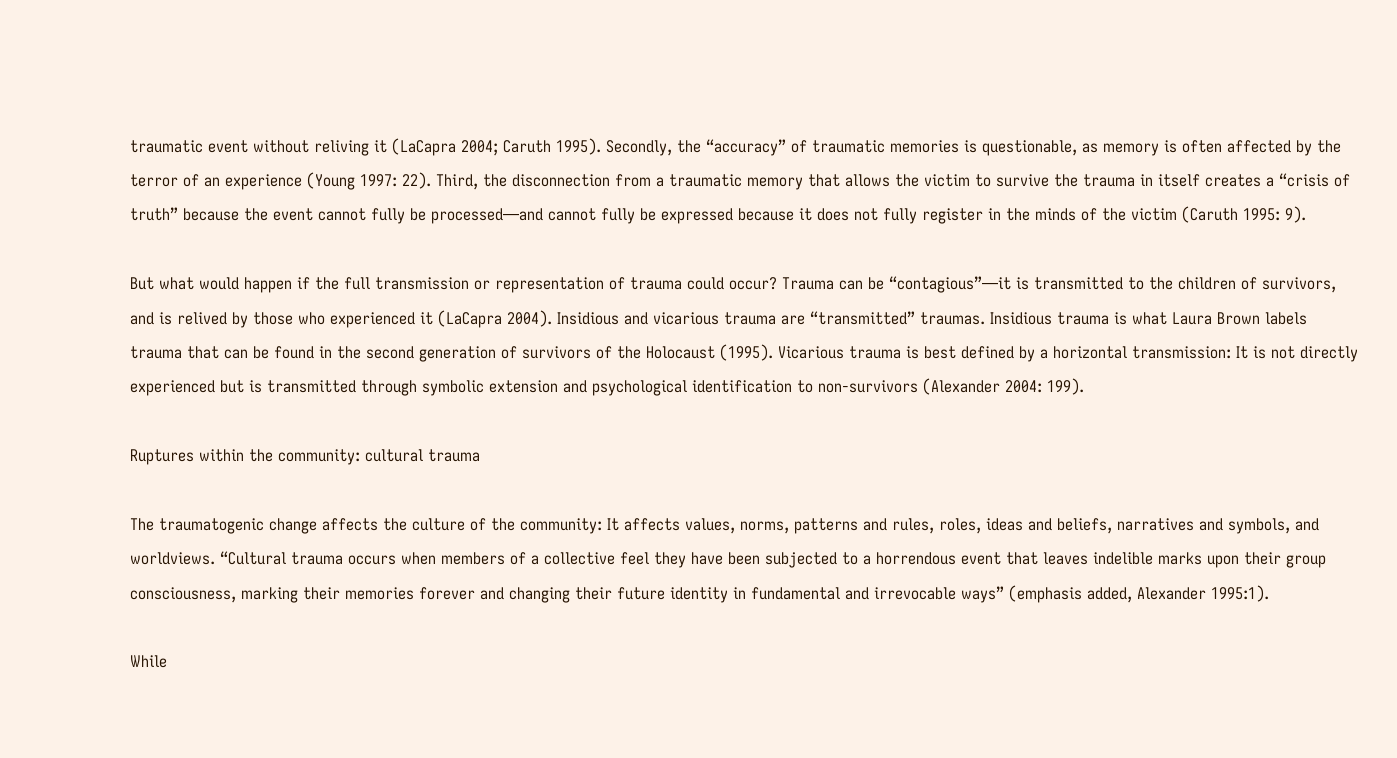traumatic event without reliving it (LaCapra 2004; Caruth 1995). Secondly, the “accuracy” of traumatic memories is questionable, as memory is often affected by the terror of an experience (Young 1997: 22). Third, the disconnection from a traumatic memory that allows the victim to survive the trauma in itself creates a “crisis of truth” because the event cannot fully be processed—and cannot fully be expressed because it does not fully register in the minds of the victim (Caruth 1995: 9).

But what would happen if the full transmission or representation of trauma could occur? Trauma can be “contagious”—it is transmitted to the children of survivors, and is relived by those who experienced it (LaCapra 2004). Insidious and vicarious trauma are “transmitted” traumas. Insidious trauma is what Laura Brown labels trauma that can be found in the second generation of survivors of the Holocaust (1995). Vicarious trauma is best defined by a horizontal transmission: It is not directly experienced but is transmitted through symbolic extension and psychological identification to non-survivors (Alexander 2004: 199).

Ruptures within the community: cultural trauma

The traumatogenic change affects the culture of the community: It affects values, norms, patterns and rules, roles, ideas and beliefs, narratives and symbols, and worldviews. “Cultural trauma occurs when members of a collective feel they have been subjected to a horrendous event that leaves indelible marks upon their group consciousness, marking their memories forever and changing their future identity in fundamental and irrevocable ways” (emphasis added, Alexander 1995:1).

While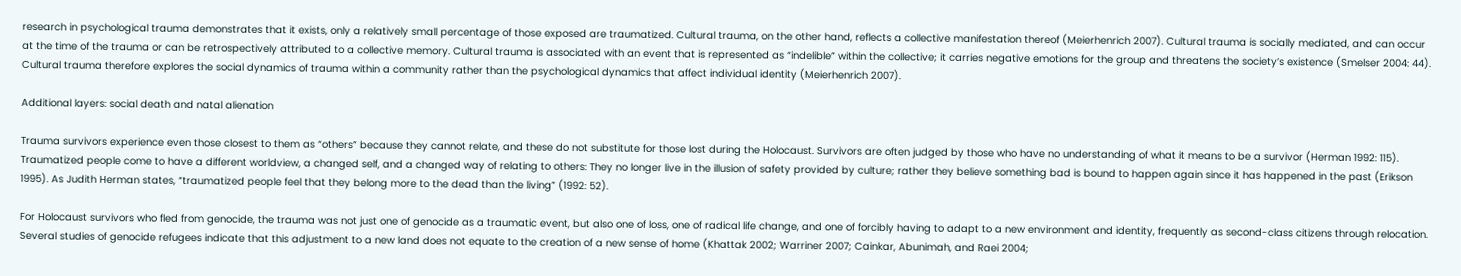research in psychological trauma demonstrates that it exists, only a relatively small percentage of those exposed are traumatized. Cultural trauma, on the other hand, reflects a collective manifestation thereof (Meierhenrich 2007). Cultural trauma is socially mediated, and can occur at the time of the trauma or can be retrospectively attributed to a collective memory. Cultural trauma is associated with an event that is represented as “indelible” within the collective; it carries negative emotions for the group and threatens the society’s existence (Smelser 2004: 44). Cultural trauma therefore explores the social dynamics of trauma within a community rather than the psychological dynamics that affect individual identity (Meierhenrich 2007).

Additional layers: social death and natal alienation

Trauma survivors experience even those closest to them as “others” because they cannot relate, and these do not substitute for those lost during the Holocaust. Survivors are often judged by those who have no understanding of what it means to be a survivor (Herman 1992: 115). Traumatized people come to have a different worldview, a changed self, and a changed way of relating to others: They no longer live in the illusion of safety provided by culture; rather they believe something bad is bound to happen again since it has happened in the past (Erikson 1995). As Judith Herman states, “traumatized people feel that they belong more to the dead than the living” (1992: 52).

For Holocaust survivors who fled from genocide, the trauma was not just one of genocide as a traumatic event, but also one of loss, one of radical life change, and one of forcibly having to adapt to a new environment and identity, frequently as second-class citizens through relocation. Several studies of genocide refugees indicate that this adjustment to a new land does not equate to the creation of a new sense of home (Khattak 2002; Warriner 2007; Cainkar, Abunimah, and Raei 2004;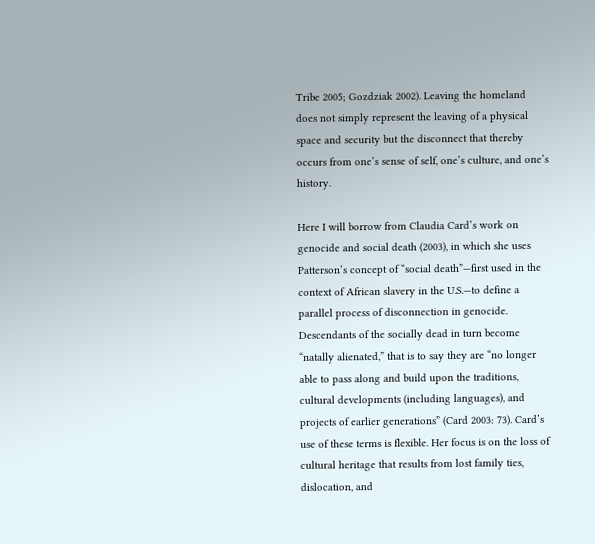Tribe 2005; Gozdziak 2002). Leaving the homeland does not simply represent the leaving of a physical space and security but the disconnect that thereby occurs from one’s sense of self, one’s culture, and one’s history.

Here I will borrow from Claudia Card’s work on genocide and social death (2003), in which she uses Patterson’s concept of “social death”—first used in the context of African slavery in the U.S.—to define a parallel process of disconnection in genocide. Descendants of the socially dead in turn become “natally alienated,” that is to say they are “no longer able to pass along and build upon the traditions, cultural developments (including languages), and projects of earlier generations” (Card 2003: 73). Card’s use of these terms is flexible. Her focus is on the loss of cultural heritage that results from lost family ties, dislocation, and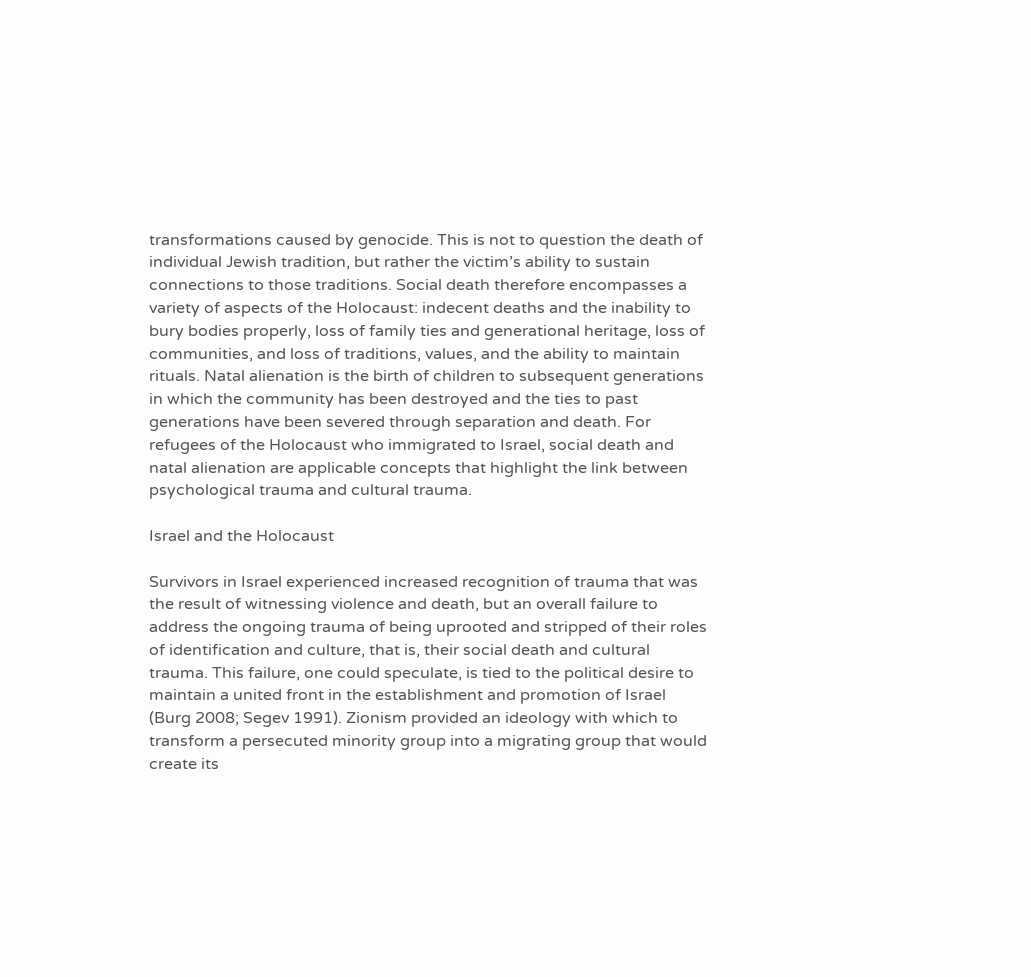transformations caused by genocide. This is not to question the death of individual Jewish tradition, but rather the victim’s ability to sustain connections to those traditions. Social death therefore encompasses a variety of aspects of the Holocaust: indecent deaths and the inability to bury bodies properly, loss of family ties and generational heritage, loss of communities, and loss of traditions, values, and the ability to maintain rituals. Natal alienation is the birth of children to subsequent generations in which the community has been destroyed and the ties to past generations have been severed through separation and death. For refugees of the Holocaust who immigrated to Israel, social death and natal alienation are applicable concepts that highlight the link between psychological trauma and cultural trauma.

Israel and the Holocaust

Survivors in Israel experienced increased recognition of trauma that was the result of witnessing violence and death, but an overall failure to address the ongoing trauma of being uprooted and stripped of their roles of identification and culture, that is, their social death and cultural trauma. This failure, one could speculate, is tied to the political desire to maintain a united front in the establishment and promotion of Israel (Burg 2008; Segev 1991). Zionism provided an ideology with which to transform a persecuted minority group into a migrating group that would create its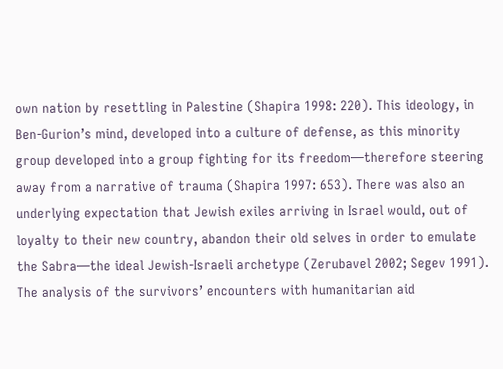own nation by resettling in Palestine (Shapira 1998: 220). This ideology, in Ben-Gurion’s mind, developed into a culture of defense, as this minority group developed into a group fighting for its freedom—therefore steering away from a narrative of trauma (Shapira 1997: 653). There was also an underlying expectation that Jewish exiles arriving in Israel would, out of loyalty to their new country, abandon their old selves in order to emulate the Sabra—the ideal Jewish-Israeli archetype (Zerubavel 2002; Segev 1991). The analysis of the survivors’ encounters with humanitarian aid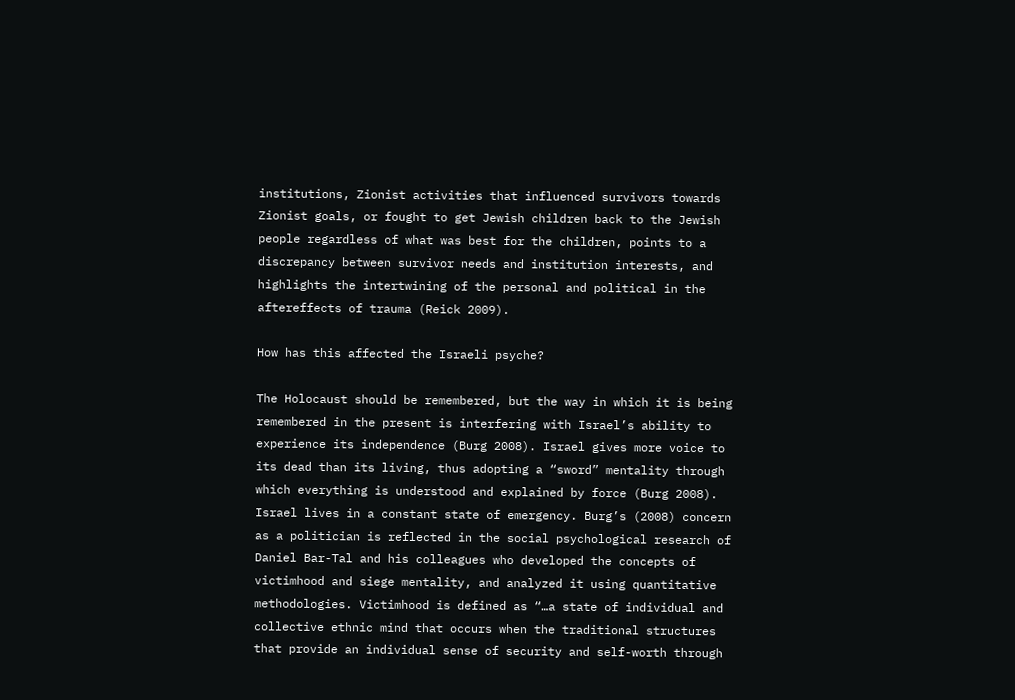institutions, Zionist activities that influenced survivors towards Zionist goals, or fought to get Jewish children back to the Jewish people regardless of what was best for the children, points to a discrepancy between survivor needs and institution interests, and highlights the intertwining of the personal and political in the aftereffects of trauma (Reick 2009).

How has this affected the Israeli psyche?

The Holocaust should be remembered, but the way in which it is being remembered in the present is interfering with Israel’s ability to experience its independence (Burg 2008). Israel gives more voice to its dead than its living, thus adopting a “sword” mentality through which everything is understood and explained by force (Burg 2008). Israel lives in a constant state of emergency. Burg’s (2008) concern as a politician is reflected in the social psychological research of Daniel Bar-Tal and his colleagues who developed the concepts of victimhood and siege mentality, and analyzed it using quantitative methodologies. Victimhood is defined as “…a state of individual and collective ethnic mind that occurs when the traditional structures that provide an individual sense of security and self-worth through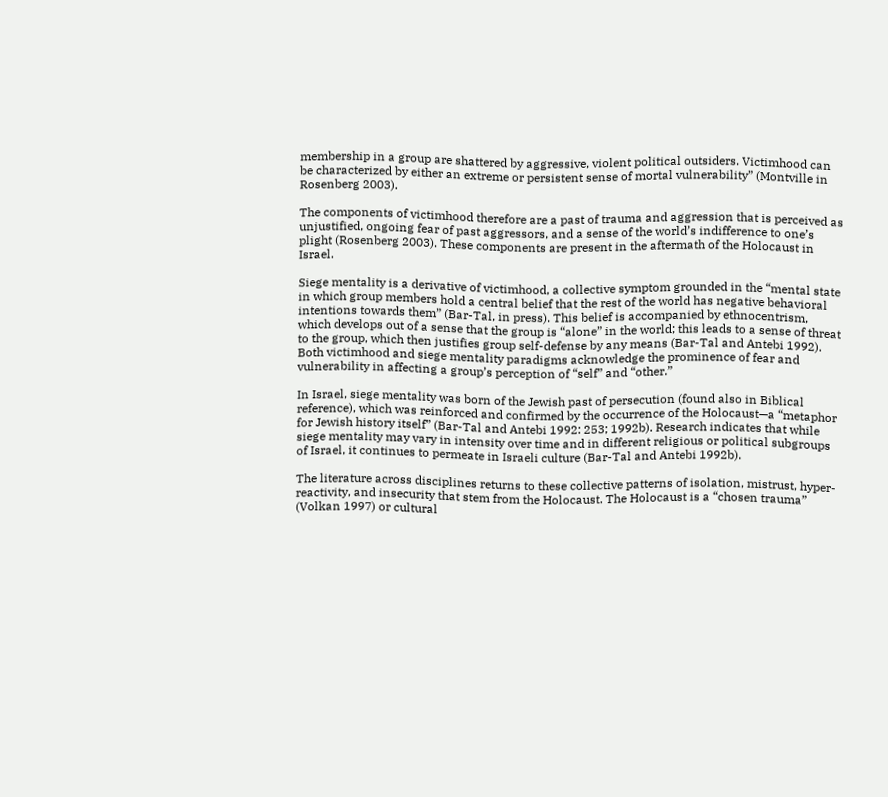membership in a group are shattered by aggressive, violent political outsiders. Victimhood can be characterized by either an extreme or persistent sense of mortal vulnerability” (Montville in Rosenberg 2003).

The components of victimhood therefore are a past of trauma and aggression that is perceived as unjustified, ongoing fear of past aggressors, and a sense of the world’s indifference to one’s plight (Rosenberg 2003). These components are present in the aftermath of the Holocaust in Israel.

Siege mentality is a derivative of victimhood, a collective symptom grounded in the “mental state in which group members hold a central belief that the rest of the world has negative behavioral intentions towards them” (Bar-Tal, in press). This belief is accompanied by ethnocentrism, which develops out of a sense that the group is “alone” in the world; this leads to a sense of threat to the group, which then justifies group self-defense by any means (Bar-Tal and Antebi 1992). Both victimhood and siege mentality paradigms acknowledge the prominence of fear and vulnerability in affecting a group’s perception of “self” and “other.”

In Israel, siege mentality was born of the Jewish past of persecution (found also in Biblical reference), which was reinforced and confirmed by the occurrence of the Holocaust—a “metaphor for Jewish history itself” (Bar-Tal and Antebi 1992: 253; 1992b). Research indicates that while siege mentality may vary in intensity over time and in different religious or political subgroups of Israel, it continues to permeate in Israeli culture (Bar-Tal and Antebi 1992b).

The literature across disciplines returns to these collective patterns of isolation, mistrust, hyper-reactivity, and insecurity that stem from the Holocaust. The Holocaust is a “chosen trauma” (Volkan 1997) or cultural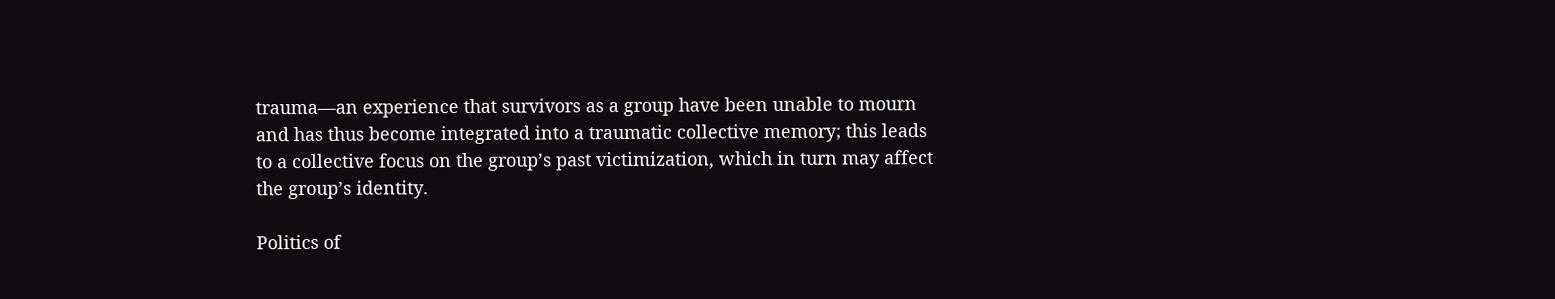trauma—an experience that survivors as a group have been unable to mourn and has thus become integrated into a traumatic collective memory; this leads to a collective focus on the group’s past victimization, which in turn may affect the group’s identity.

Politics of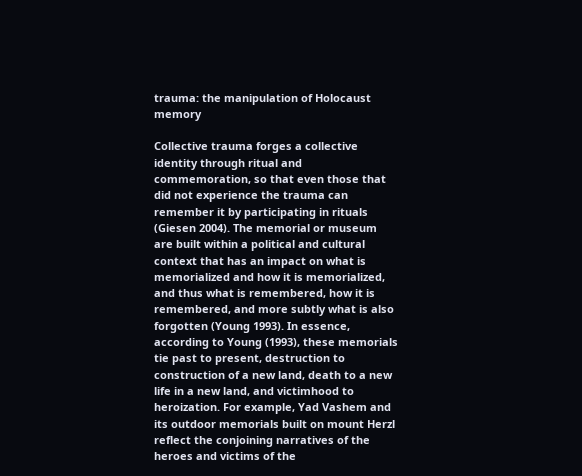trauma: the manipulation of Holocaust memory

Collective trauma forges a collective identity through ritual and commemoration, so that even those that did not experience the trauma can remember it by participating in rituals (Giesen 2004). The memorial or museum are built within a political and cultural context that has an impact on what is memorialized and how it is memorialized, and thus what is remembered, how it is remembered, and more subtly what is also forgotten (Young 1993). In essence, according to Young (1993), these memorials tie past to present, destruction to construction of a new land, death to a new life in a new land, and victimhood to heroization. For example, Yad Vashem and its outdoor memorials built on mount Herzl reflect the conjoining narratives of the heroes and victims of the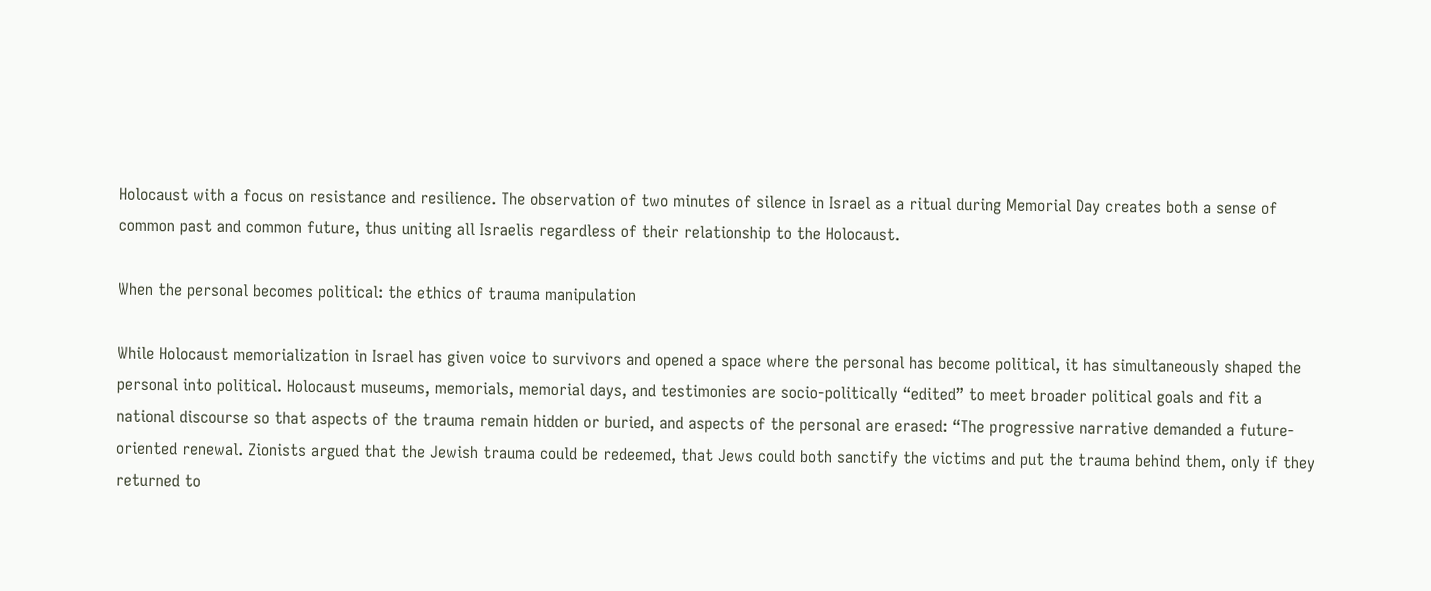Holocaust with a focus on resistance and resilience. The observation of two minutes of silence in Israel as a ritual during Memorial Day creates both a sense of common past and common future, thus uniting all Israelis regardless of their relationship to the Holocaust.

When the personal becomes political: the ethics of trauma manipulation

While Holocaust memorialization in Israel has given voice to survivors and opened a space where the personal has become political, it has simultaneously shaped the personal into political. Holocaust museums, memorials, memorial days, and testimonies are socio-politically “edited” to meet broader political goals and fit a national discourse so that aspects of the trauma remain hidden or buried, and aspects of the personal are erased: “The progressive narrative demanded a future-oriented renewal. Zionists argued that the Jewish trauma could be redeemed, that Jews could both sanctify the victims and put the trauma behind them, only if they returned to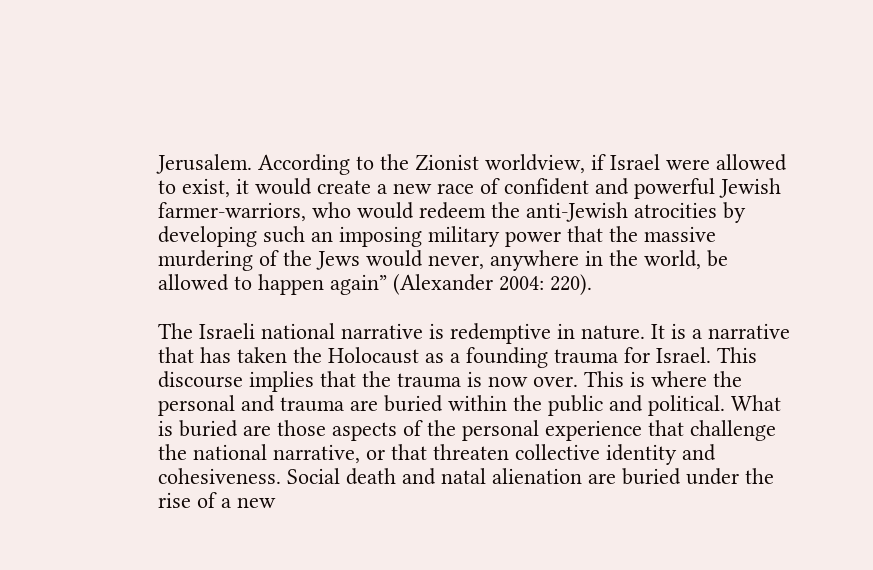Jerusalem. According to the Zionist worldview, if Israel were allowed to exist, it would create a new race of confident and powerful Jewish farmer-warriors, who would redeem the anti-Jewish atrocities by developing such an imposing military power that the massive murdering of the Jews would never, anywhere in the world, be allowed to happen again” (Alexander 2004: 220).

The Israeli national narrative is redemptive in nature. It is a narrative that has taken the Holocaust as a founding trauma for Israel. This discourse implies that the trauma is now over. This is where the personal and trauma are buried within the public and political. What is buried are those aspects of the personal experience that challenge the national narrative, or that threaten collective identity and cohesiveness. Social death and natal alienation are buried under the rise of a new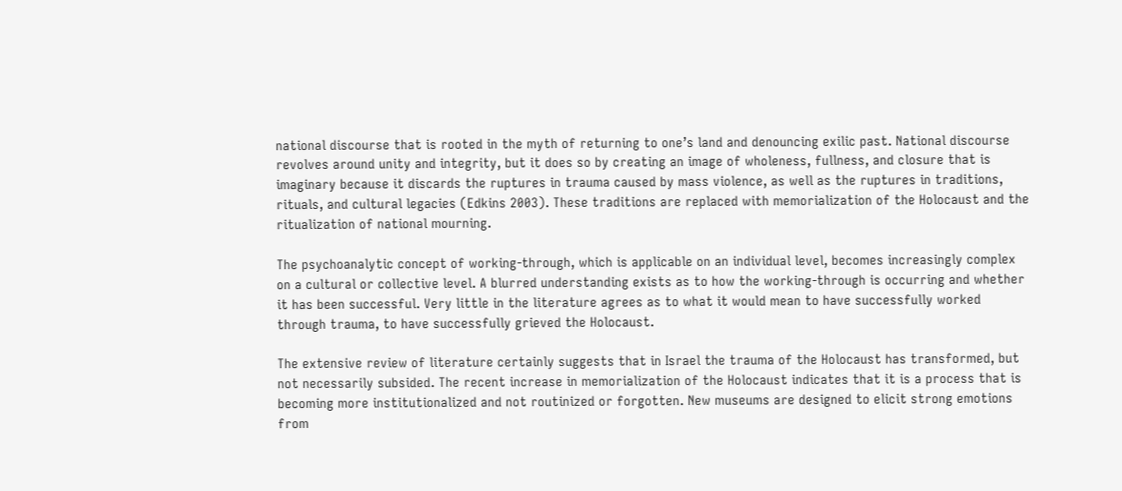national discourse that is rooted in the myth of returning to one’s land and denouncing exilic past. National discourse revolves around unity and integrity, but it does so by creating an image of wholeness, fullness, and closure that is imaginary because it discards the ruptures in trauma caused by mass violence, as well as the ruptures in traditions, rituals, and cultural legacies (Edkins 2003). These traditions are replaced with memorialization of the Holocaust and the ritualization of national mourning.

The psychoanalytic concept of working-through, which is applicable on an individual level, becomes increasingly complex on a cultural or collective level. A blurred understanding exists as to how the working-through is occurring and whether it has been successful. Very little in the literature agrees as to what it would mean to have successfully worked through trauma, to have successfully grieved the Holocaust.

The extensive review of literature certainly suggests that in Israel the trauma of the Holocaust has transformed, but not necessarily subsided. The recent increase in memorialization of the Holocaust indicates that it is a process that is becoming more institutionalized and not routinized or forgotten. New museums are designed to elicit strong emotions from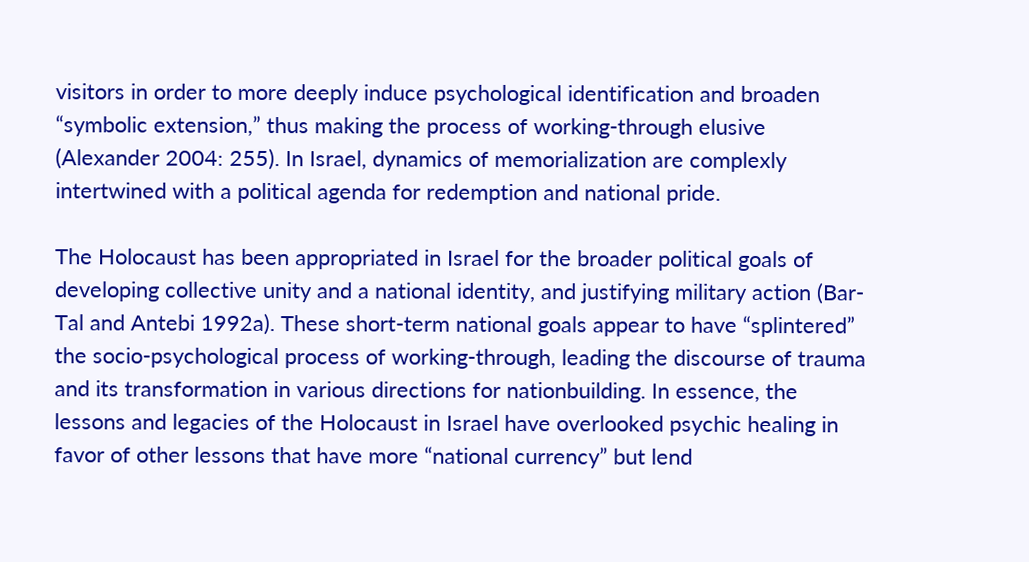visitors in order to more deeply induce psychological identification and broaden “symbolic extension,” thus making the process of working-through elusive (Alexander 2004: 255). In Israel, dynamics of memorialization are complexly intertwined with a political agenda for redemption and national pride.

The Holocaust has been appropriated in Israel for the broader political goals of developing collective unity and a national identity, and justifying military action (Bar-Tal and Antebi 1992a). These short-term national goals appear to have “splintered” the socio-psychological process of working-through, leading the discourse of trauma and its transformation in various directions for nationbuilding. In essence, the lessons and legacies of the Holocaust in Israel have overlooked psychic healing in favor of other lessons that have more “national currency” but lend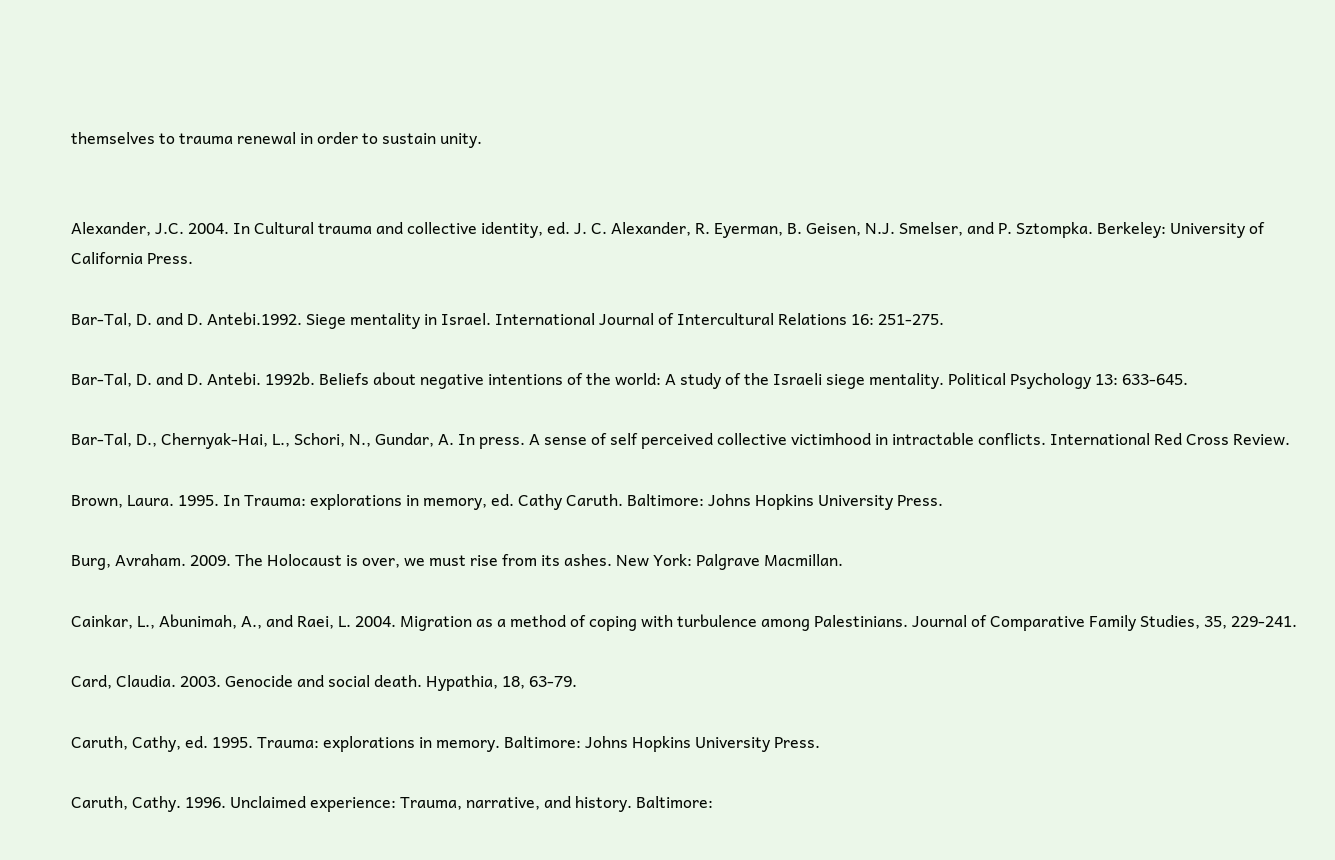themselves to trauma renewal in order to sustain unity.


Alexander, J.C. 2004. In Cultural trauma and collective identity, ed. J. C. Alexander, R. Eyerman, B. Geisen, N.J. Smelser, and P. Sztompka. Berkeley: University of California Press.

Bar-Tal, D. and D. Antebi.1992. Siege mentality in Israel. International Journal of Intercultural Relations 16: 251-275.

Bar-Tal, D. and D. Antebi. 1992b. Beliefs about negative intentions of the world: A study of the Israeli siege mentality. Political Psychology 13: 633-645.

Bar-Tal, D., Chernyak-Hai, L., Schori, N., Gundar, A. In press. A sense of self perceived collective victimhood in intractable conflicts. International Red Cross Review.

Brown, Laura. 1995. In Trauma: explorations in memory, ed. Cathy Caruth. Baltimore: Johns Hopkins University Press.

Burg, Avraham. 2009. The Holocaust is over, we must rise from its ashes. New York: Palgrave Macmillan.

Cainkar, L., Abunimah, A., and Raei, L. 2004. Migration as a method of coping with turbulence among Palestinians. Journal of Comparative Family Studies, 35, 229-241.

Card, Claudia. 2003. Genocide and social death. Hypathia, 18, 63-79.

Caruth, Cathy, ed. 1995. Trauma: explorations in memory. Baltimore: Johns Hopkins University Press.

Caruth, Cathy. 1996. Unclaimed experience: Trauma, narrative, and history. Baltimore: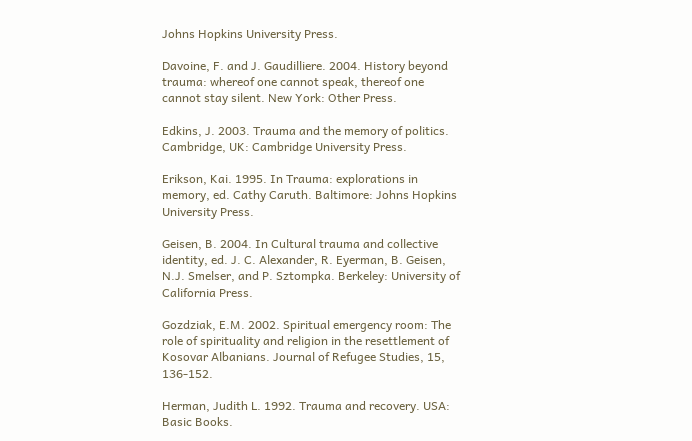Johns Hopkins University Press.

Davoine, F. and J. Gaudilliere. 2004. History beyond trauma: whereof one cannot speak, thereof one cannot stay silent. New York: Other Press.

Edkins, J. 2003. Trauma and the memory of politics. Cambridge, UK: Cambridge University Press.

Erikson, Kai. 1995. In Trauma: explorations in memory, ed. Cathy Caruth. Baltimore: Johns Hopkins University Press.

Geisen, B. 2004. In Cultural trauma and collective identity, ed. J. C. Alexander, R. Eyerman, B. Geisen, N.J. Smelser, and P. Sztompka. Berkeley: University of California Press.

Gozdziak, E.M. 2002. Spiritual emergency room: The role of spirituality and religion in the resettlement of Kosovar Albanians. Journal of Refugee Studies, 15, 136-152.

Herman, Judith L. 1992. Trauma and recovery. USA: Basic Books.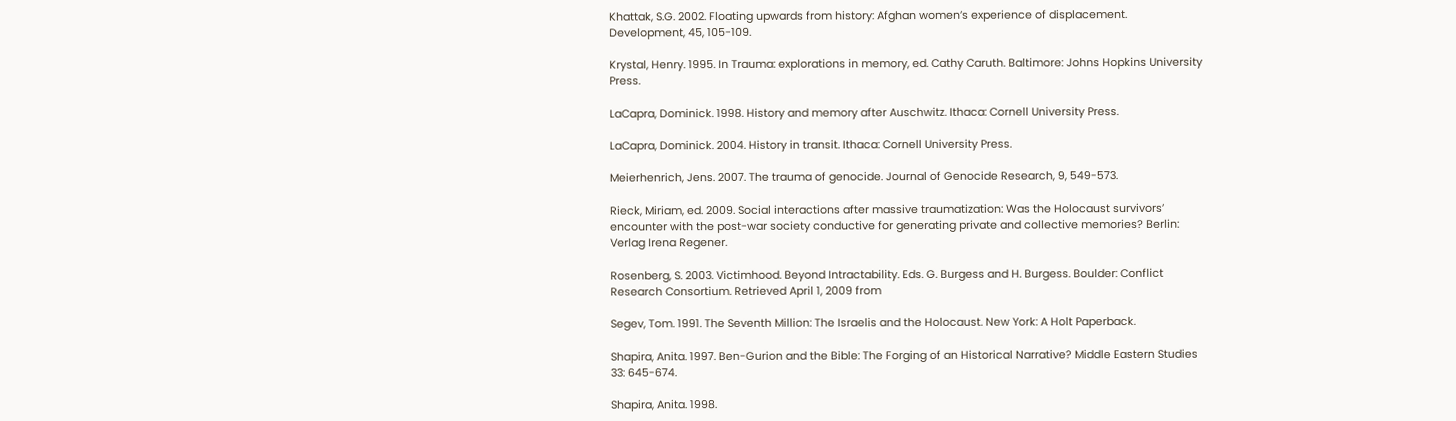Khattak, S.G. 2002. Floating upwards from history: Afghan women’s experience of displacement. Development, 45, 105-109.

Krystal, Henry. 1995. In Trauma: explorations in memory, ed. Cathy Caruth. Baltimore: Johns Hopkins University Press.

LaCapra, Dominick. 1998. History and memory after Auschwitz. Ithaca: Cornell University Press.

LaCapra, Dominick. 2004. History in transit. Ithaca: Cornell University Press.

Meierhenrich, Jens. 2007. The trauma of genocide. Journal of Genocide Research, 9, 549-573.

Rieck, Miriam, ed. 2009. Social interactions after massive traumatization: Was the Holocaust survivors’ encounter with the post-war society conductive for generating private and collective memories? Berlin: Verlag Irena Regener.

Rosenberg, S. 2003. Victimhood. Beyond Intractability. Eds. G. Burgess and H. Burgess. Boulder: Conflict Research Consortium. Retrieved April 1, 2009 from

Segev, Tom. 1991. The Seventh Million: The Israelis and the Holocaust. New York: A Holt Paperback.

Shapira, Anita. 1997. Ben-Gurion and the Bible: The Forging of an Historical Narrative? Middle Eastern Studies 33: 645-674.

Shapira, Anita. 1998.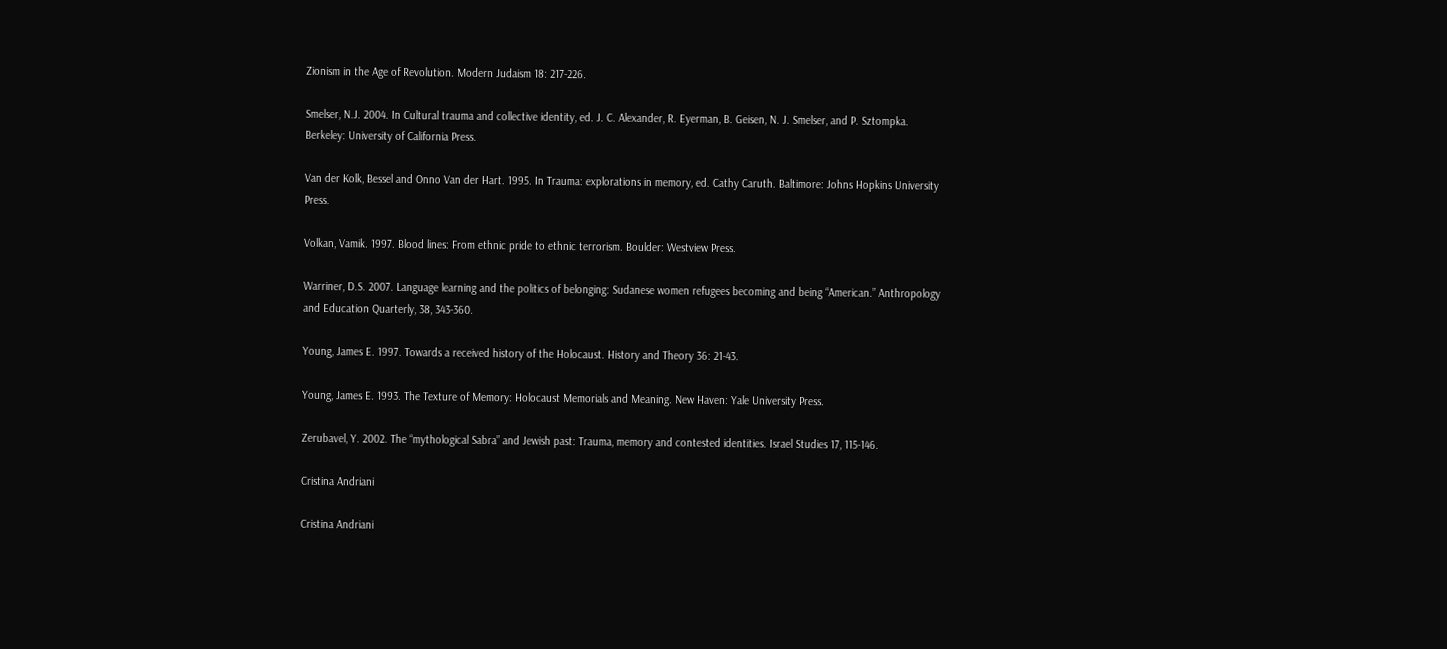Zionism in the Age of Revolution. Modern Judaism 18: 217-226.

Smelser, N.J. 2004. In Cultural trauma and collective identity, ed. J. C. Alexander, R. Eyerman, B. Geisen, N. J. Smelser, and P. Sztompka. Berkeley: University of California Press.

Van der Kolk, Bessel and Onno Van der Hart. 1995. In Trauma: explorations in memory, ed. Cathy Caruth. Baltimore: Johns Hopkins University Press.

Volkan, Vamik. 1997. Blood lines: From ethnic pride to ethnic terrorism. Boulder: Westview Press.

Warriner, D.S. 2007. Language learning and the politics of belonging: Sudanese women refugees becoming and being “American.” Anthropology and Education Quarterly, 38, 343-360.

Young, James E. 1997. Towards a received history of the Holocaust. History and Theory 36: 21-43.

Young, James E. 1993. The Texture of Memory: Holocaust Memorials and Meaning. New Haven: Yale University Press.

Zerubavel, Y. 2002. The “mythological Sabra” and Jewish past: Trauma, memory and contested identities. Israel Studies 17, 115-146.

Cristina Andriani

Cristina Andriani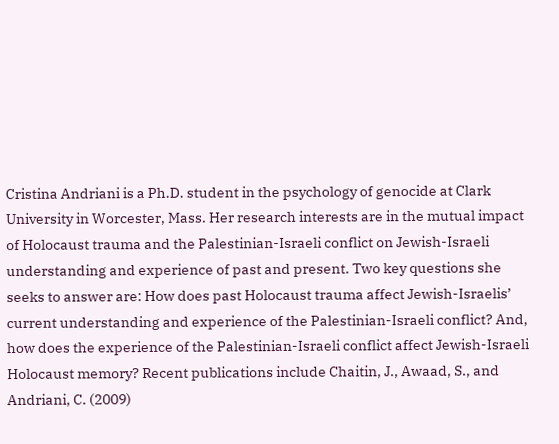Cristina Andriani is a Ph.D. student in the psychology of genocide at Clark University in Worcester, Mass. Her research interests are in the mutual impact of Holocaust trauma and the Palestinian-Israeli conflict on Jewish-Israeli understanding and experience of past and present. Two key questions she seeks to answer are: How does past Holocaust trauma affect Jewish-Israelis’ current understanding and experience of the Palestinian-Israeli conflict? And, how does the experience of the Palestinian-Israeli conflict affect Jewish-Israeli Holocaust memory? Recent publications include Chaitin, J., Awaad, S., and Andriani, C. (2009)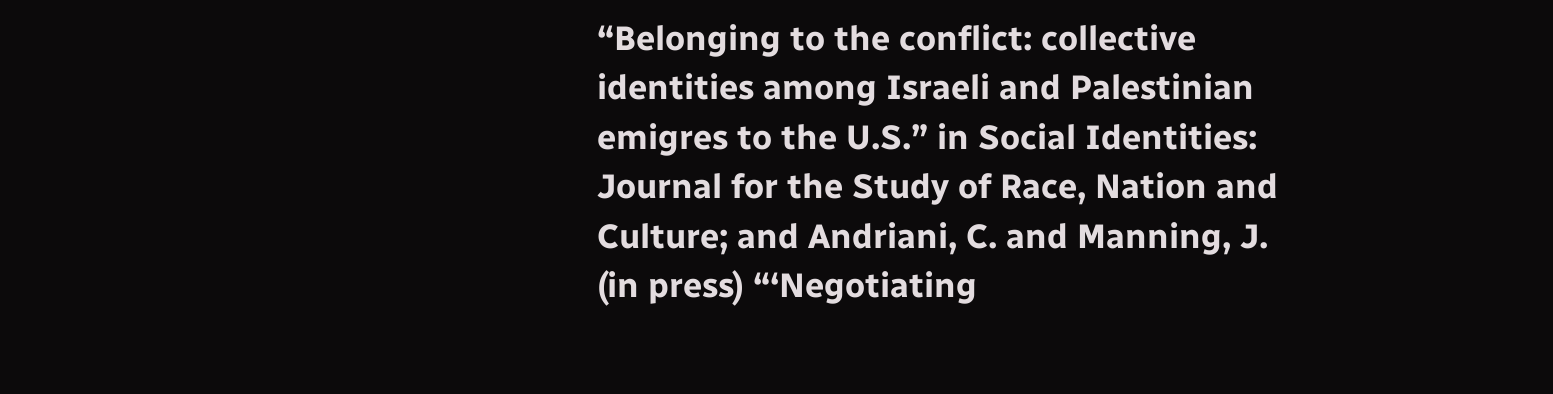“Belonging to the conflict: collective identities among Israeli and Palestinian emigres to the U.S.” in Social Identities: Journal for the Study of Race, Nation and Culture; and Andriani, C. and Manning, J. (in press) “‘Negotiating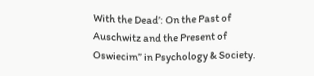With the Dead’: On the Past of Auschwitz and the Present of Oswiecim” in Psychology & Society.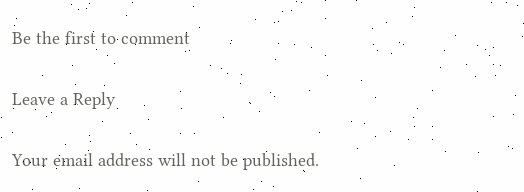Be the first to comment

Leave a Reply

Your email address will not be published.